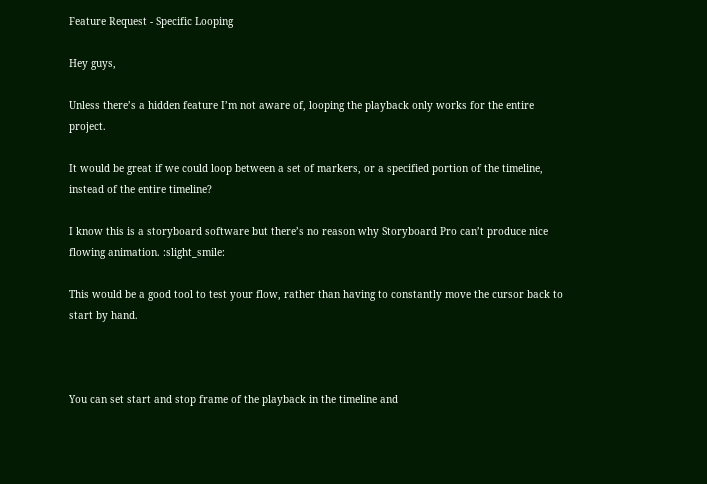Feature Request - Specific Looping

Hey guys,

Unless there’s a hidden feature I’m not aware of, looping the playback only works for the entire project.

It would be great if we could loop between a set of markers, or a specified portion of the timeline, instead of the entire timeline?

I know this is a storyboard software but there’s no reason why Storyboard Pro can’t produce nice flowing animation. :slight_smile:

This would be a good tool to test your flow, rather than having to constantly move the cursor back to start by hand.



You can set start and stop frame of the playback in the timeline and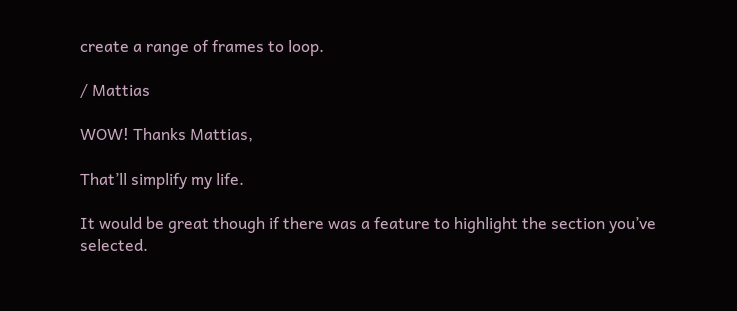create a range of frames to loop.

/ Mattias

WOW! Thanks Mattias,

That’ll simplify my life.

It would be great though if there was a feature to highlight the section you’ve selected.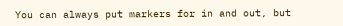You can always put markers for in and out, but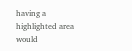having a highlighted area would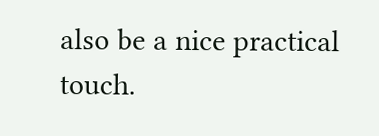also be a nice practical touch.